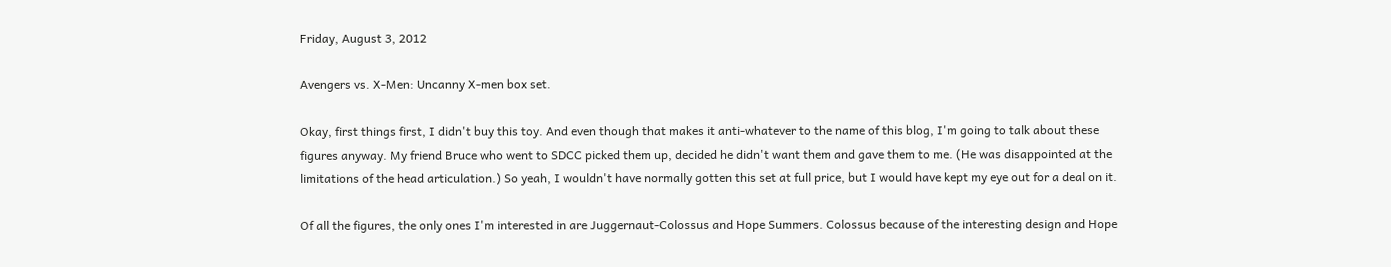Friday, August 3, 2012

Avengers vs. X-Men: Uncanny X-men box set.

Okay, first things first, I didn't buy this toy. And even though that makes it anti-whatever to the name of this blog, I'm going to talk about these figures anyway. My friend Bruce who went to SDCC picked them up, decided he didn't want them and gave them to me. (He was disappointed at the limitations of the head articulation.) So yeah, I wouldn't have normally gotten this set at full price, but I would have kept my eye out for a deal on it.

Of all the figures, the only ones I'm interested in are Juggernaut-Colossus and Hope Summers. Colossus because of the interesting design and Hope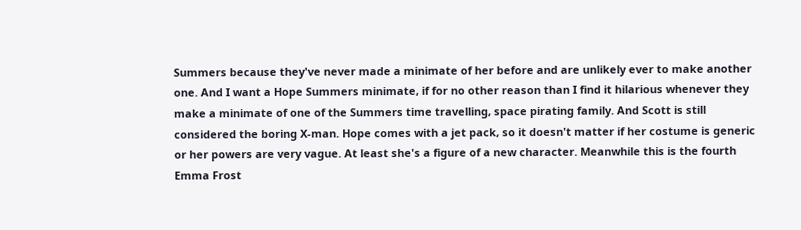Summers because they've never made a minimate of her before and are unlikely ever to make another one. And I want a Hope Summers minimate, if for no other reason than I find it hilarious whenever they make a minimate of one of the Summers time travelling, space pirating family. And Scott is still considered the boring X-man. Hope comes with a jet pack, so it doesn't matter if her costume is generic or her powers are very vague. At least she's a figure of a new character. Meanwhile this is the fourth Emma Frost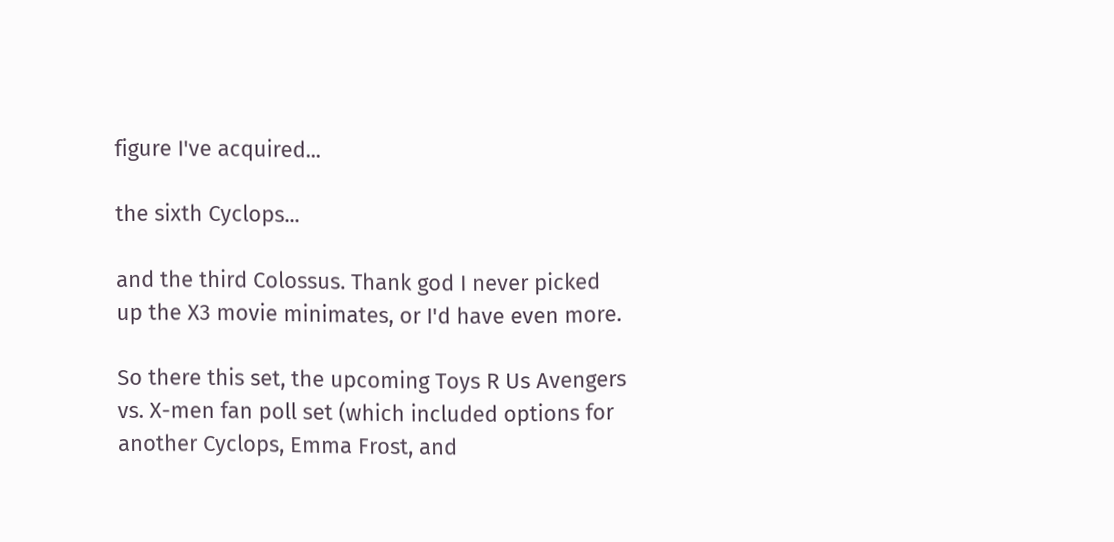figure I've acquired...

the sixth Cyclops...

and the third Colossus. Thank god I never picked up the X3 movie minimates, or I'd have even more.

So there this set, the upcoming Toys R Us Avengers vs. X-men fan poll set (which included options for another Cyclops, Emma Frost, and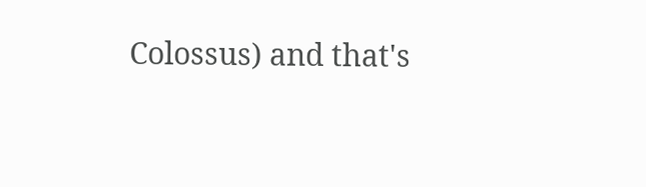Colossus) and that's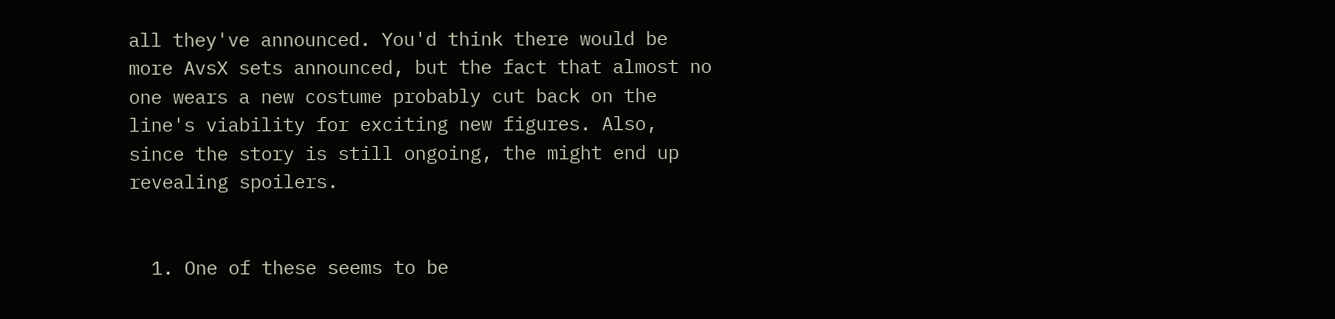all they've announced. You'd think there would be more AvsX sets announced, but the fact that almost no one wears a new costume probably cut back on the line's viability for exciting new figures. Also, since the story is still ongoing, the might end up revealing spoilers.


  1. One of these seems to be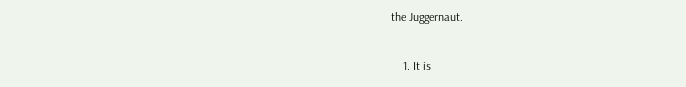the Juggernaut.

    1. It is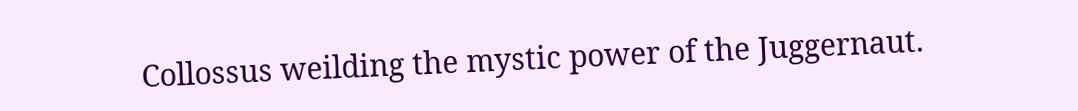Collossus weilding the mystic power of the Juggernaut.